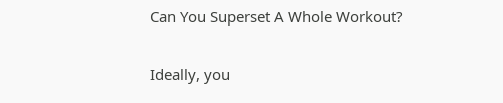Can You Superset A Whole Workout?

Ideally, you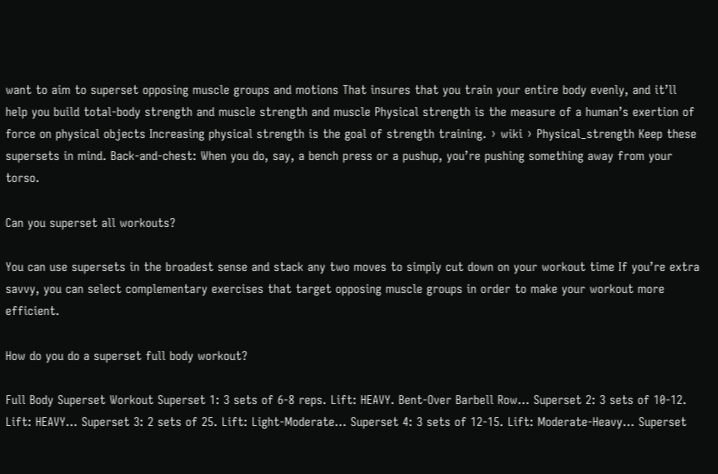want to aim to superset opposing muscle groups and motions That insures that you train your entire body evenly, and it’ll help you build total-body strength and muscle strength and muscle Physical strength is the measure of a human’s exertion of force on physical objects Increasing physical strength is the goal of strength training. › wiki › Physical_strength Keep these supersets in mind. Back-and-chest: When you do, say, a bench press or a pushup, you’re pushing something away from your torso.

Can you superset all workouts?

You can use supersets in the broadest sense and stack any two moves to simply cut down on your workout time If you’re extra savvy, you can select complementary exercises that target opposing muscle groups in order to make your workout more efficient.

How do you do a superset full body workout?

Full Body Superset Workout Superset 1: 3 sets of 6-8 reps. Lift: HEAVY. Bent-Over Barbell Row… Superset 2: 3 sets of 10-12. Lift: HEAVY… Superset 3: 2 sets of 25. Lift: Light-Moderate… Superset 4: 3 sets of 12-15. Lift: Moderate-Heavy… Superset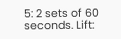5: 2 sets of 60 seconds. Lift: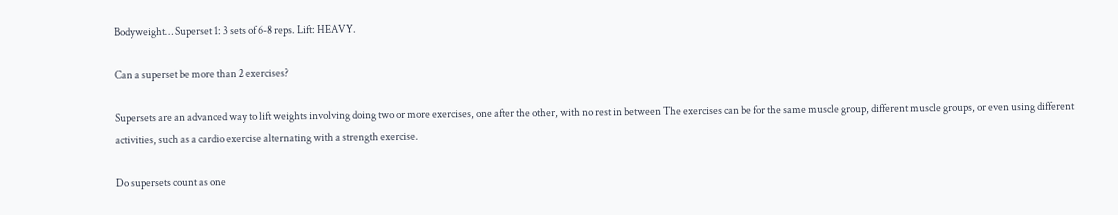Bodyweight… Superset 1: 3 sets of 6-8 reps. Lift: HEAVY.

Can a superset be more than 2 exercises?

Supersets are an advanced way to lift weights involving doing two or more exercises, one after the other, with no rest in between The exercises can be for the same muscle group, different muscle groups, or even using different activities, such as a cardio exercise alternating with a strength exercise.

Do supersets count as one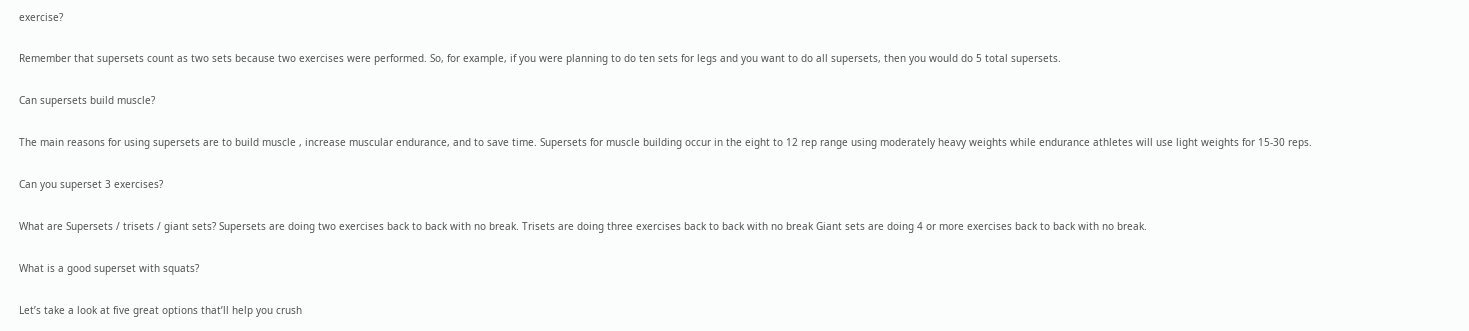exercise?

Remember that supersets count as two sets because two exercises were performed. So, for example, if you were planning to do ten sets for legs and you want to do all supersets, then you would do 5 total supersets.

Can supersets build muscle?

The main reasons for using supersets are to build muscle , increase muscular endurance, and to save time. Supersets for muscle building occur in the eight to 12 rep range using moderately heavy weights while endurance athletes will use light weights for 15-30 reps.

Can you superset 3 exercises?

What are Supersets / trisets / giant sets? Supersets are doing two exercises back to back with no break. Trisets are doing three exercises back to back with no break Giant sets are doing 4 or more exercises back to back with no break.

What is a good superset with squats?

Let’s take a look at five great options that’ll help you crush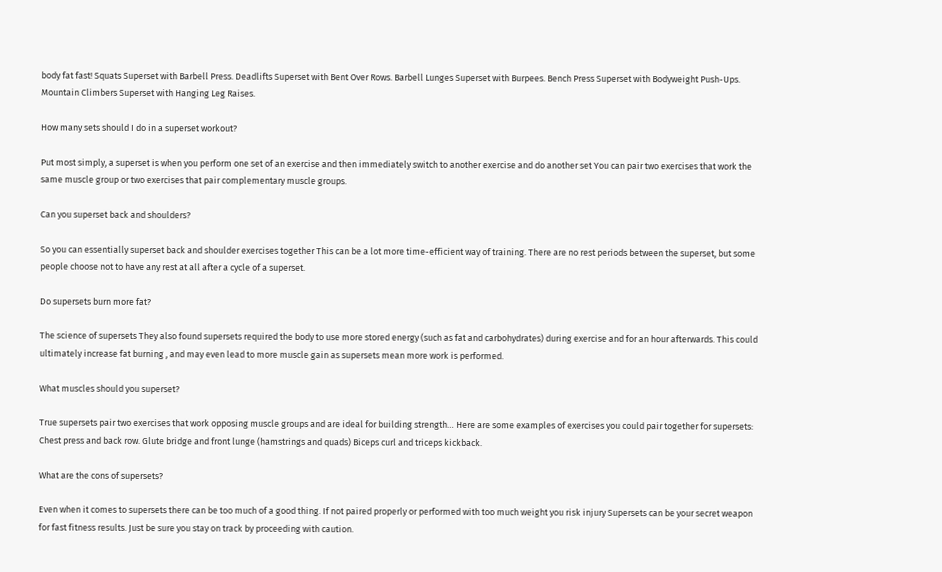body fat fast! Squats Superset with Barbell Press. Deadlifts Superset with Bent Over Rows. Barbell Lunges Superset with Burpees. Bench Press Superset with Bodyweight Push-Ups. Mountain Climbers Superset with Hanging Leg Raises.

How many sets should I do in a superset workout?

Put most simply, a superset is when you perform one set of an exercise and then immediately switch to another exercise and do another set You can pair two exercises that work the same muscle group or two exercises that pair complementary muscle groups.

Can you superset back and shoulders?

So you can essentially superset back and shoulder exercises together This can be a lot more time-efficient way of training. There are no rest periods between the superset, but some people choose not to have any rest at all after a cycle of a superset.

Do supersets burn more fat?

The science of supersets They also found supersets required the body to use more stored energy (such as fat and carbohydrates) during exercise and for an hour afterwards. This could ultimately increase fat burning , and may even lead to more muscle gain as supersets mean more work is performed.

What muscles should you superset?

True supersets pair two exercises that work opposing muscle groups and are ideal for building strength… Here are some examples of exercises you could pair together for supersets: Chest press and back row. Glute bridge and front lunge (hamstrings and quads) Biceps curl and triceps kickback.

What are the cons of supersets?

Even when it comes to supersets there can be too much of a good thing. If not paired properly or performed with too much weight you risk injury Supersets can be your secret weapon for fast fitness results. Just be sure you stay on track by proceeding with caution.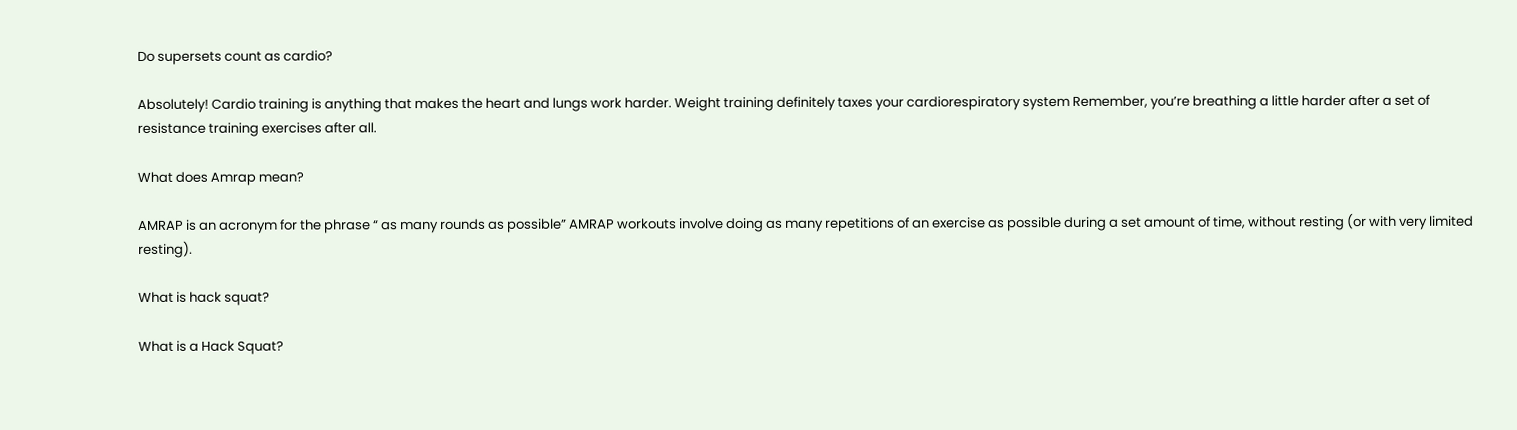Do supersets count as cardio?

Absolutely! Cardio training is anything that makes the heart and lungs work harder. Weight training definitely taxes your cardiorespiratory system Remember, you’re breathing a little harder after a set of resistance training exercises after all.

What does Amrap mean?

AMRAP is an acronym for the phrase “ as many rounds as possible” AMRAP workouts involve doing as many repetitions of an exercise as possible during a set amount of time, without resting (or with very limited resting).

What is hack squat?

What is a Hack Squat?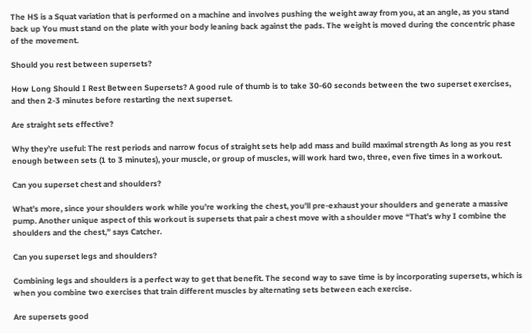The HS is a Squat variation that is performed on a machine and involves pushing the weight away from you, at an angle, as you stand back up You must stand on the plate with your body leaning back against the pads. The weight is moved during the concentric phase of the movement.

Should you rest between supersets?

How Long Should I Rest Between Supersets? A good rule of thumb is to take 30-60 seconds between the two superset exercises, and then 2-3 minutes before restarting the next superset.

Are straight sets effective?

Why they’re useful: The rest periods and narrow focus of straight sets help add mass and build maximal strength As long as you rest enough between sets (1 to 3 minutes), your muscle, or group of muscles, will work hard two, three, even five times in a workout.

Can you superset chest and shoulders?

What’s more, since your shoulders work while you’re working the chest, you’ll pre-exhaust your shoulders and generate a massive pump. Another unique aspect of this workout is supersets that pair a chest move with a shoulder move “That’s why I combine the shoulders and the chest,” says Catcher.

Can you superset legs and shoulders?

Combining legs and shoulders is a perfect way to get that benefit. The second way to save time is by incorporating supersets, which is when you combine two exercises that train different muscles by alternating sets between each exercise.

Are supersets good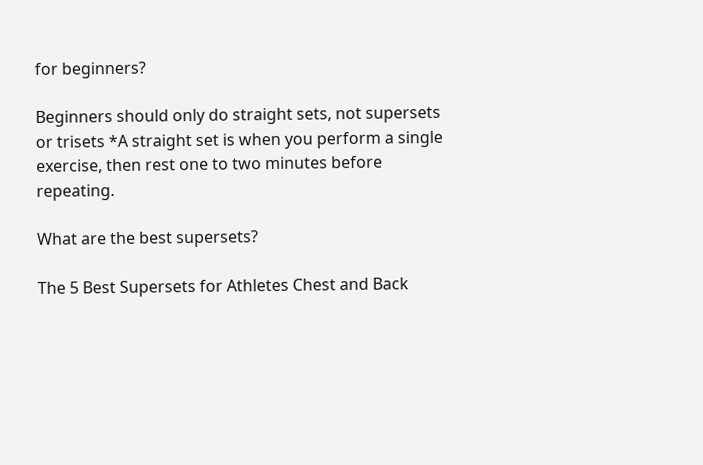for beginners?

Beginners should only do straight sets, not supersets or trisets *A straight set is when you perform a single exercise, then rest one to two minutes before repeating.

What are the best supersets?

The 5 Best Supersets for Athletes Chest and Back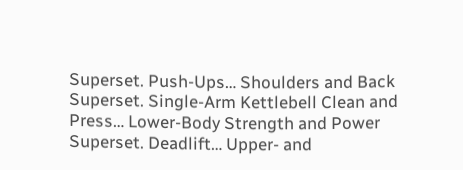Superset. Push-Ups… Shoulders and Back Superset. Single-Arm Kettlebell Clean and Press… Lower-Body Strength and Power Superset. Deadlift… Upper- and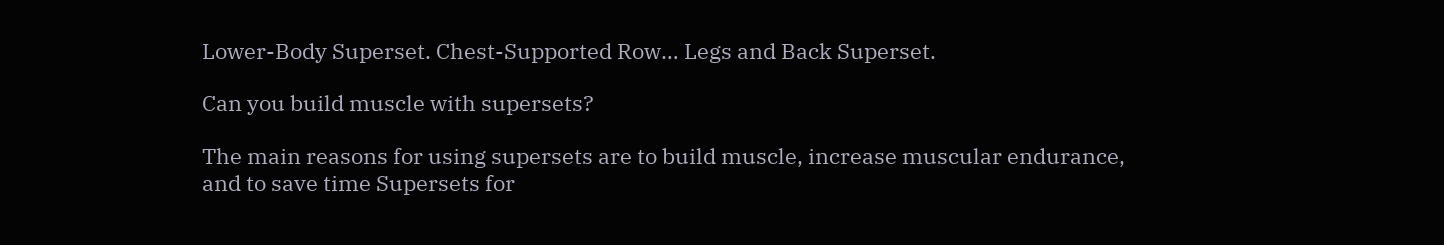Lower-Body Superset. Chest-Supported Row… Legs and Back Superset.

Can you build muscle with supersets?

The main reasons for using supersets are to build muscle, increase muscular endurance, and to save time Supersets for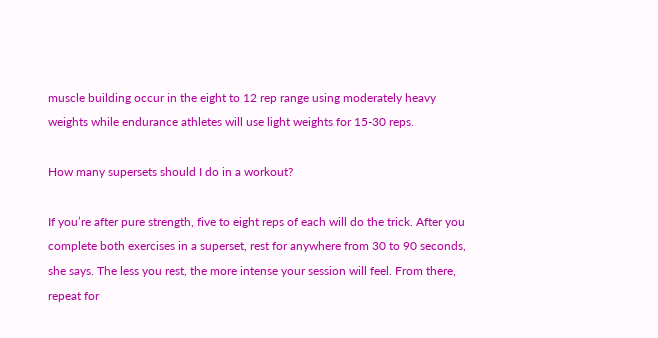muscle building occur in the eight to 12 rep range using moderately heavy weights while endurance athletes will use light weights for 15-30 reps.

How many supersets should I do in a workout?

If you’re after pure strength, five to eight reps of each will do the trick. After you complete both exercises in a superset, rest for anywhere from 30 to 90 seconds, she says. The less you rest, the more intense your session will feel. From there, repeat for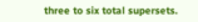three to six total supersets.